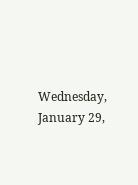Wednesday, January 29,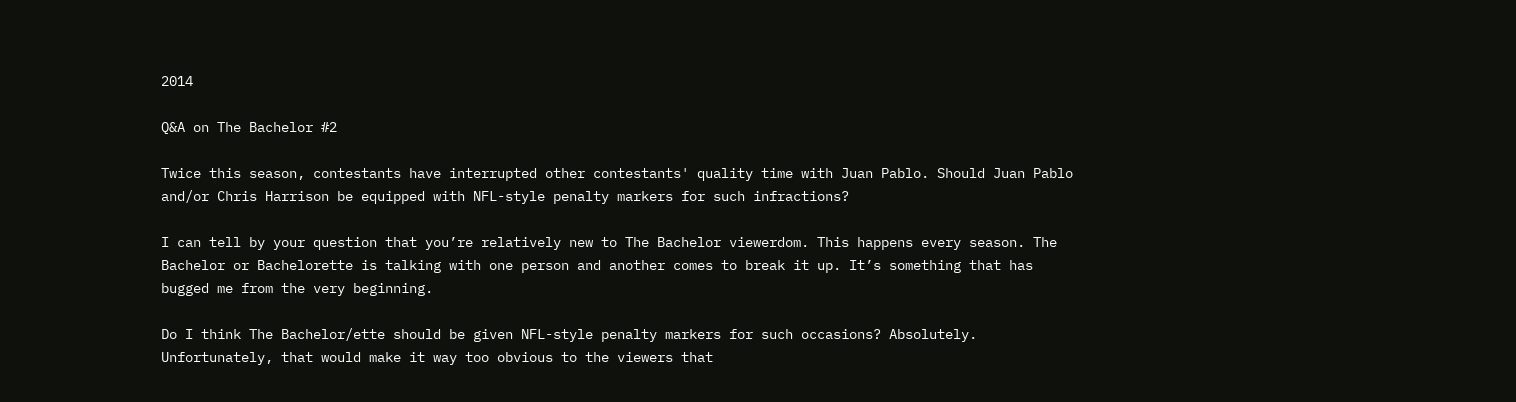2014

Q&A on The Bachelor #2

Twice this season, contestants have interrupted other contestants' quality time with Juan Pablo. Should Juan Pablo and/or Chris Harrison be equipped with NFL-style penalty markers for such infractions?

I can tell by your question that you’re relatively new to The Bachelor viewerdom. This happens every season. The Bachelor or Bachelorette is talking with one person and another comes to break it up. It’s something that has bugged me from the very beginning.

Do I think The Bachelor/ette should be given NFL-style penalty markers for such occasions? Absolutely. Unfortunately, that would make it way too obvious to the viewers that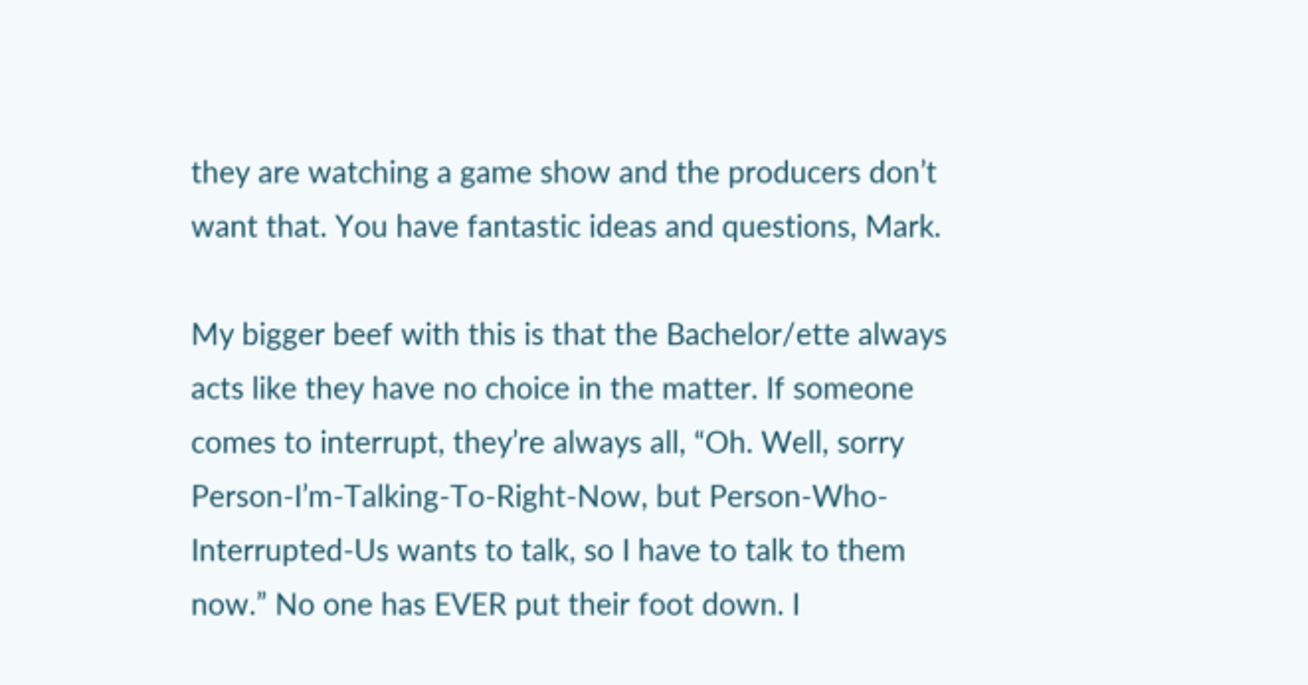they are watching a game show and the producers don’t want that. You have fantastic ideas and questions, Mark.

My bigger beef with this is that the Bachelor/ette always acts like they have no choice in the matter. If someone comes to interrupt, they’re always all, “Oh. Well, sorry Person-I’m-Talking-To-Right-Now, but Person-Who-Interrupted-Us wants to talk, so I have to talk to them now.” No one has EVER put their foot down. I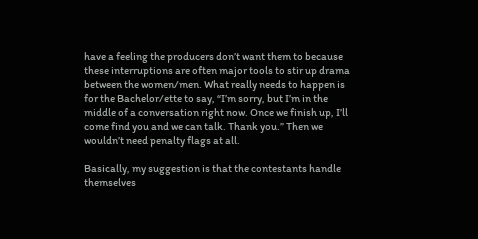have a feeling the producers don’t want them to because these interruptions are often major tools to stir up drama between the women/men. What really needs to happen is for the Bachelor/ette to say, “I’m sorry, but I’m in the middle of a conversation right now. Once we finish up, I’ll come find you and we can talk. Thank you.” Then we wouldn’t need penalty flags at all.

Basically, my suggestion is that the contestants handle themselves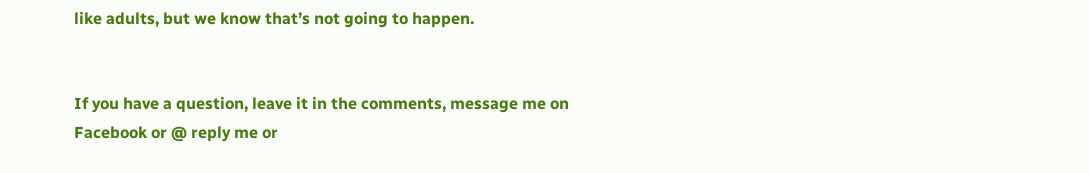like adults, but we know that’s not going to happen.


If you have a question, leave it in the comments, message me on Facebook or @ reply me or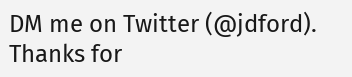DM me on Twitter (@jdford). Thanks for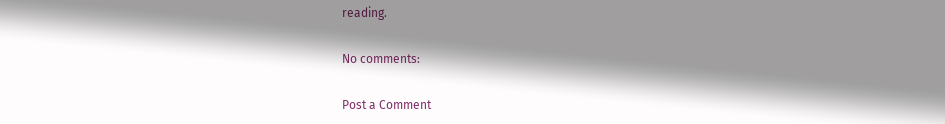reading.

No comments:

Post a Comment